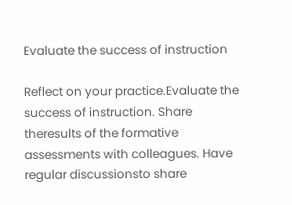Evaluate the success of instruction

Reflect on your practice.Evaluate the success of instruction. Share theresults of the formative assessments with colleagues. Have regular discussionsto share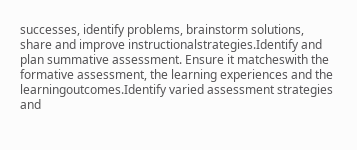successes, identify problems, brainstorm solutions, share and improve instructionalstrategies.Identify and plan summative assessment. Ensure it matcheswith the formative assessment, the learning experiences and the learningoutcomes.Identify varied assessment strategies and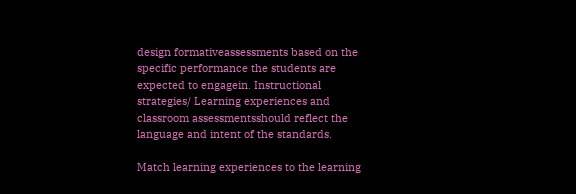design formativeassessments based on the specific performance the students are expected to engagein. Instructional strategies/ Learning experiences and classroom assessmentsshould reflect the language and intent of the standards.

Match learning experiences to the learning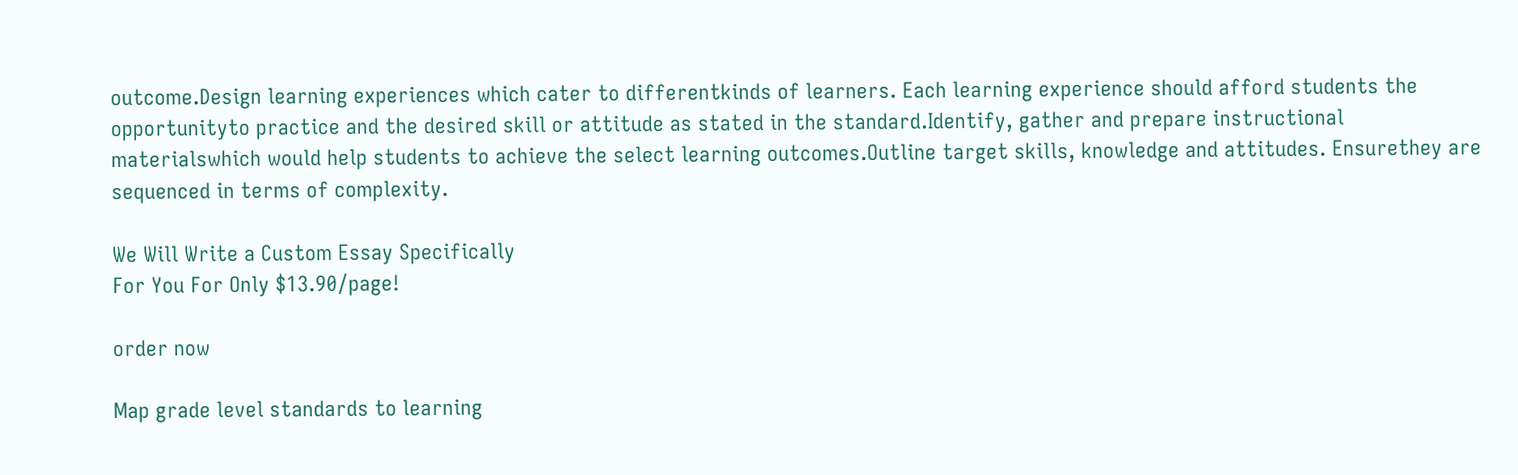outcome.Design learning experiences which cater to differentkinds of learners. Each learning experience should afford students the opportunityto practice and the desired skill or attitude as stated in the standard.Identify, gather and prepare instructional materialswhich would help students to achieve the select learning outcomes.Outline target skills, knowledge and attitudes. Ensurethey are sequenced in terms of complexity.

We Will Write a Custom Essay Specifically
For You For Only $13.90/page!

order now

Map grade level standards to learning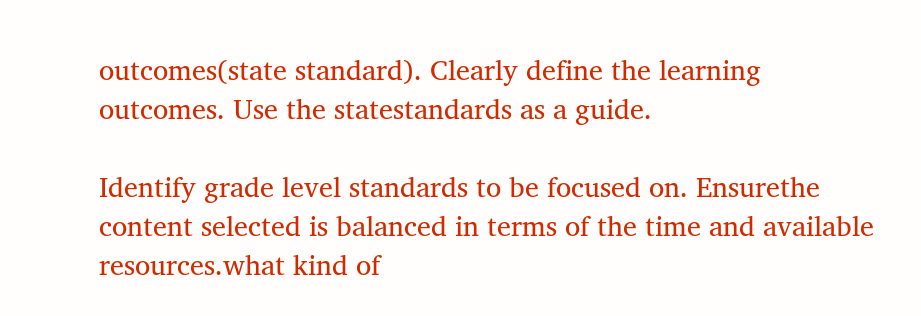outcomes(state standard). Clearly define the learning outcomes. Use the statestandards as a guide.

Identify grade level standards to be focused on. Ensurethe content selected is balanced in terms of the time and available resources.what kind of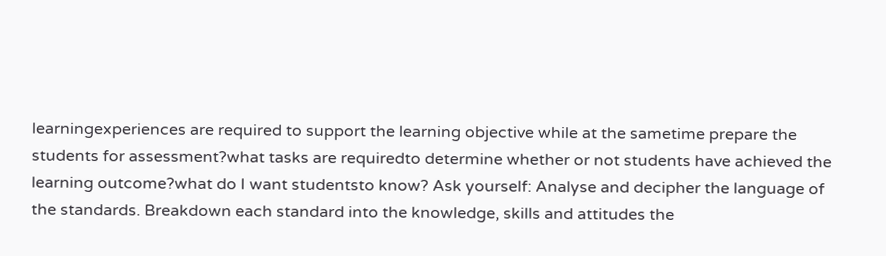learningexperiences are required to support the learning objective while at the sametime prepare the students for assessment?what tasks are requiredto determine whether or not students have achieved the learning outcome?what do I want studentsto know? Ask yourself: Analyse and decipher the language of the standards. Breakdown each standard into the knowledge, skills and attitudes the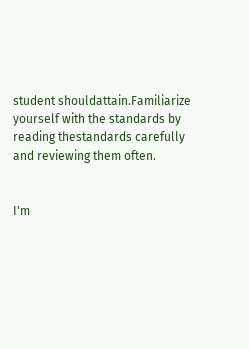student shouldattain.Familiarize yourself with the standards by reading thestandards carefully and reviewing them often.


I'm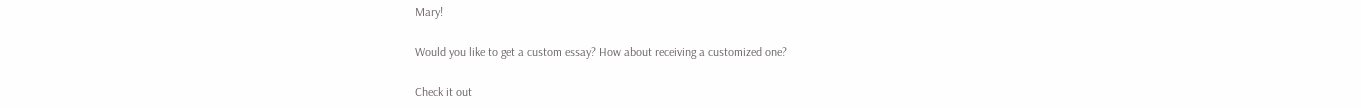Mary!

Would you like to get a custom essay? How about receiving a customized one?

Check it out